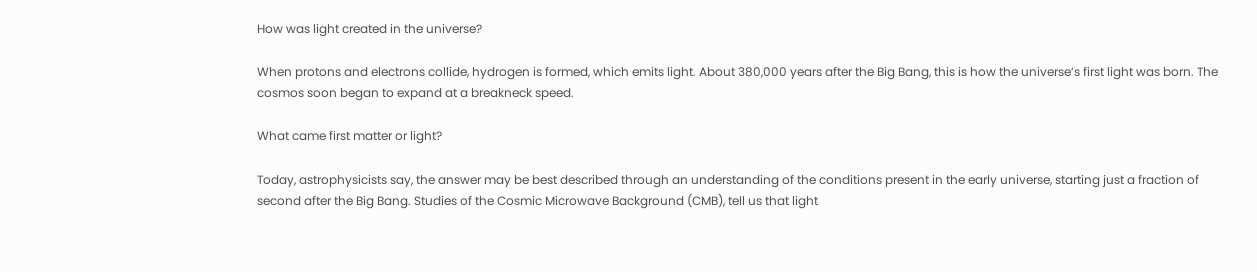How was light created in the universe?

When protons and electrons collide, hydrogen is formed, which emits light. About 380,000 years after the Big Bang, this is how the universe’s first light was born. The cosmos soon began to expand at a breakneck speed.

What came first matter or light?

Today, astrophysicists say, the answer may be best described through an understanding of the conditions present in the early universe, starting just a fraction of second after the Big Bang. Studies of the Cosmic Microwave Background (CMB), tell us that light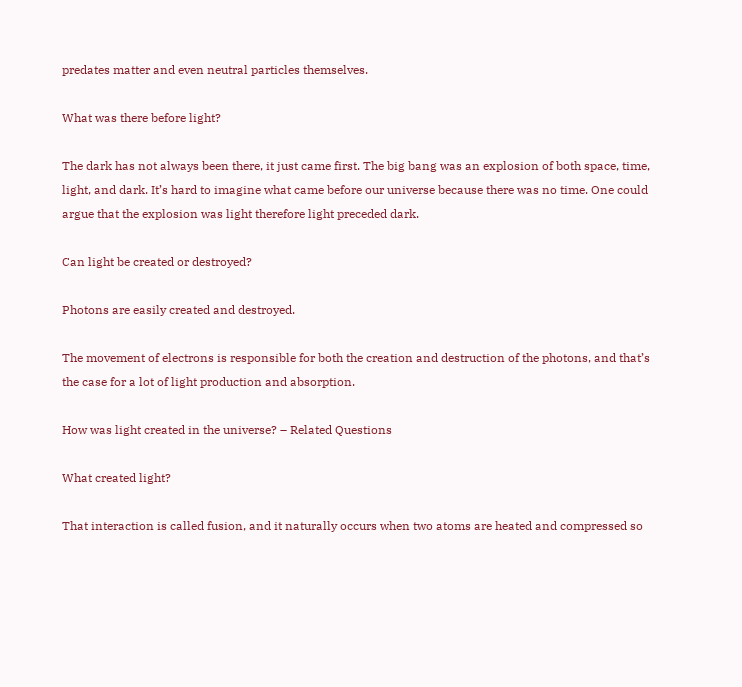predates matter and even neutral particles themselves.

What was there before light?

The dark has not always been there, it just came first. The big bang was an explosion of both space, time, light, and dark. It’s hard to imagine what came before our universe because there was no time. One could argue that the explosion was light therefore light preceded dark.

Can light be created or destroyed?

Photons are easily created and destroyed.

The movement of electrons is responsible for both the creation and destruction of the photons, and that’s the case for a lot of light production and absorption.

How was light created in the universe? – Related Questions

What created light?

That interaction is called fusion, and it naturally occurs when two atoms are heated and compressed so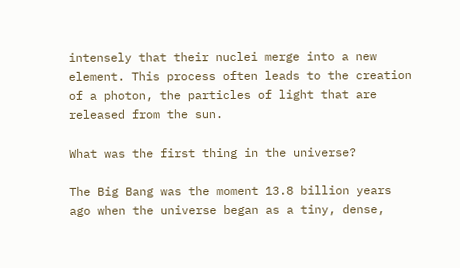intensely that their nuclei merge into a new element. This process often leads to the creation of a photon, the particles of light that are released from the sun.

What was the first thing in the universe?

The Big Bang was the moment 13.8 billion years ago when the universe began as a tiny, dense,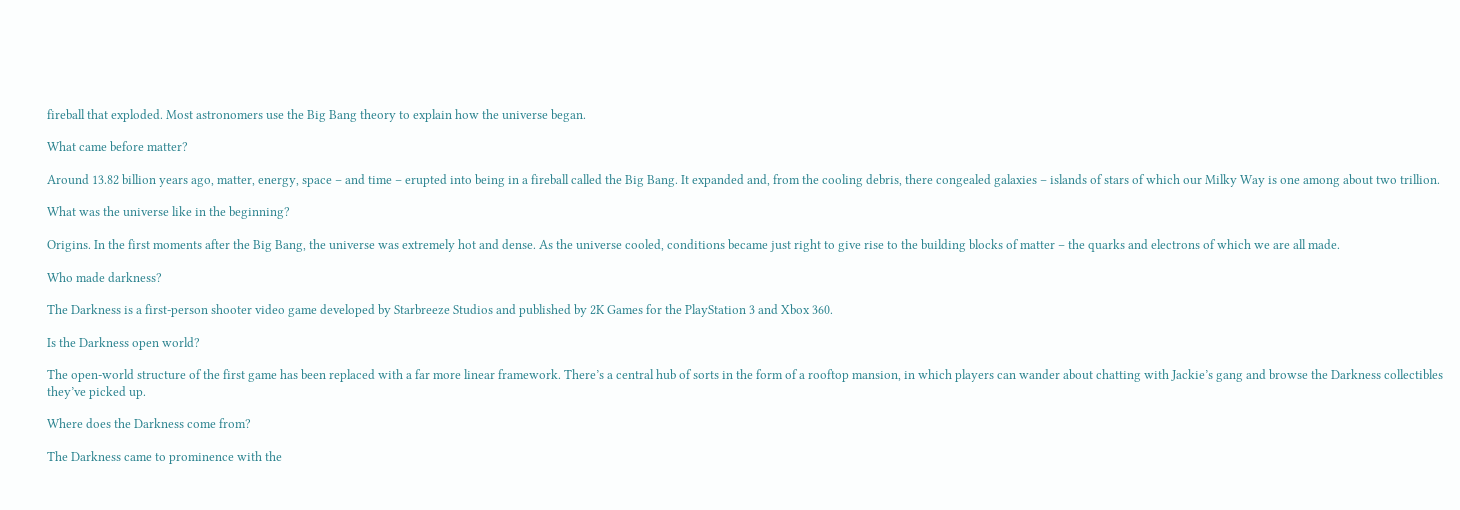fireball that exploded. Most astronomers use the Big Bang theory to explain how the universe began.

What came before matter?

Around 13.82 billion years ago, matter, energy, space – and time – erupted into being in a fireball called the Big Bang. It expanded and, from the cooling debris, there congealed galaxies – islands of stars of which our Milky Way is one among about two trillion.

What was the universe like in the beginning?

Origins. In the first moments after the Big Bang, the universe was extremely hot and dense. As the universe cooled, conditions became just right to give rise to the building blocks of matter – the quarks and electrons of which we are all made.

Who made darkness?

The Darkness is a first-person shooter video game developed by Starbreeze Studios and published by 2K Games for the PlayStation 3 and Xbox 360.

Is the Darkness open world?

The open-world structure of the first game has been replaced with a far more linear framework. There’s a central hub of sorts in the form of a rooftop mansion, in which players can wander about chatting with Jackie’s gang and browse the Darkness collectibles they’ve picked up.

Where does the Darkness come from?

The Darkness came to prominence with the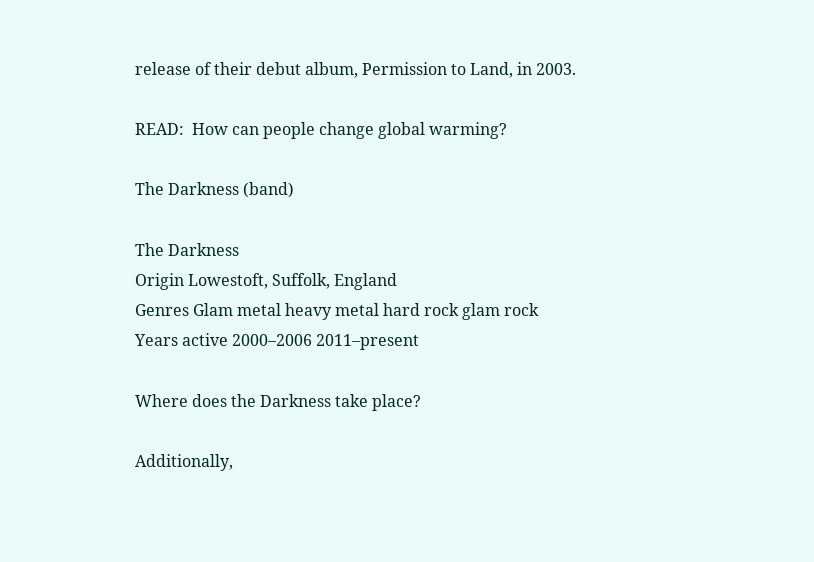release of their debut album, Permission to Land, in 2003.

READ:  How can people change global warming?

The Darkness (band)

The Darkness
Origin Lowestoft, Suffolk, England
Genres Glam metal heavy metal hard rock glam rock
Years active 2000–2006 2011–present

Where does the Darkness take place?

Additionally,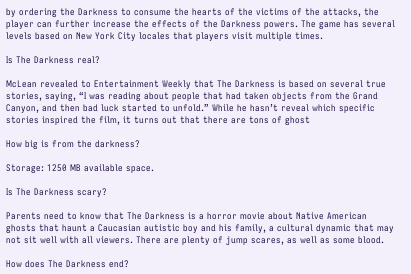by ordering the Darkness to consume the hearts of the victims of the attacks, the player can further increase the effects of the Darkness powers. The game has several levels based on New York City locales that players visit multiple times.

Is The Darkness real?

McLean revealed to Entertainment Weekly that The Darkness is based on several true stories, saying, “I was reading about people that had taken objects from the Grand Canyon, and then bad luck started to unfold.” While he hasn’t reveal which specific stories inspired the film, it turns out that there are tons of ghost

How big is from the darkness?

Storage: 1250 MB available space.

Is The Darkness scary?

Parents need to know that The Darkness is a horror movie about Native American ghosts that haunt a Caucasian autistic boy and his family, a cultural dynamic that may not sit well with all viewers. There are plenty of jump scares, as well as some blood.

How does The Darkness end?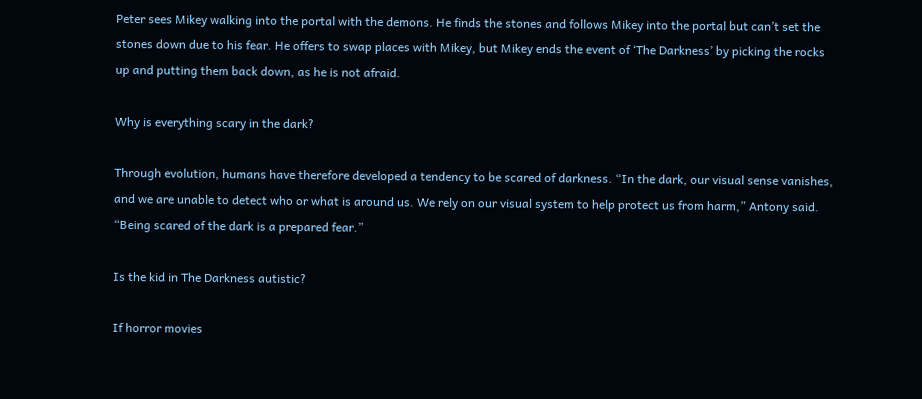Peter sees Mikey walking into the portal with the demons. He finds the stones and follows Mikey into the portal but can’t set the stones down due to his fear. He offers to swap places with Mikey, but Mikey ends the event of ‘The Darkness’ by picking the rocks up and putting them back down, as he is not afraid.

Why is everything scary in the dark?

Through evolution, humans have therefore developed a tendency to be scared of darkness. “In the dark, our visual sense vanishes, and we are unable to detect who or what is around us. We rely on our visual system to help protect us from harm,” Antony said. “Being scared of the dark is a prepared fear.”

Is the kid in The Darkness autistic?

If horror movies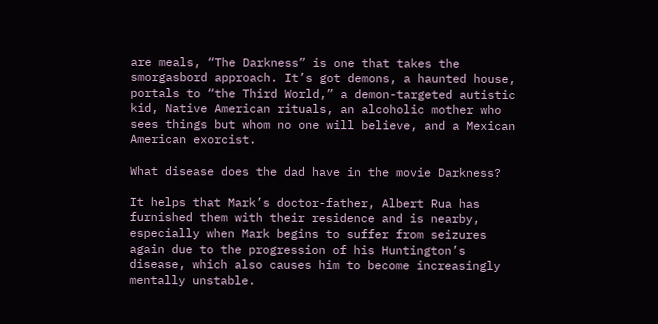are meals, “The Darkness” is one that takes the smorgasbord approach. It’s got demons, a haunted house, portals to “the Third World,” a demon-targeted autistic kid, Native American rituals, an alcoholic mother who sees things but whom no one will believe, and a Mexican American exorcist.

What disease does the dad have in the movie Darkness?

It helps that Mark’s doctor-father, Albert Rua has furnished them with their residence and is nearby, especially when Mark begins to suffer from seizures again due to the progression of his Huntington’s disease, which also causes him to become increasingly mentally unstable.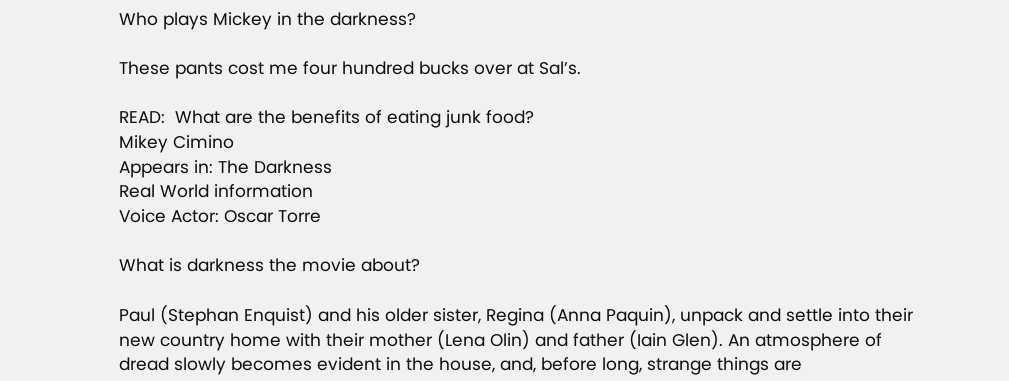Who plays Mickey in the darkness?

These pants cost me four hundred bucks over at Sal’s.

READ:  What are the benefits of eating junk food?
Mikey Cimino
Appears in: The Darkness
Real World information
Voice Actor: Oscar Torre

What is darkness the movie about?

Paul (Stephan Enquist) and his older sister, Regina (Anna Paquin), unpack and settle into their new country home with their mother (Lena Olin) and father (Iain Glen). An atmosphere of dread slowly becomes evident in the house, and, before long, strange things are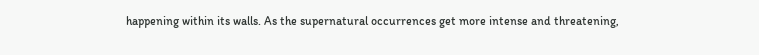happening within its walls. As the supernatural occurrences get more intense and threatening,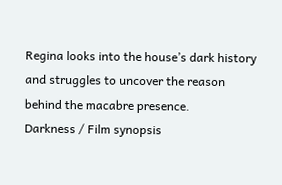Regina looks into the house’s dark history and struggles to uncover the reason behind the macabre presence.
Darkness / Film synopsis